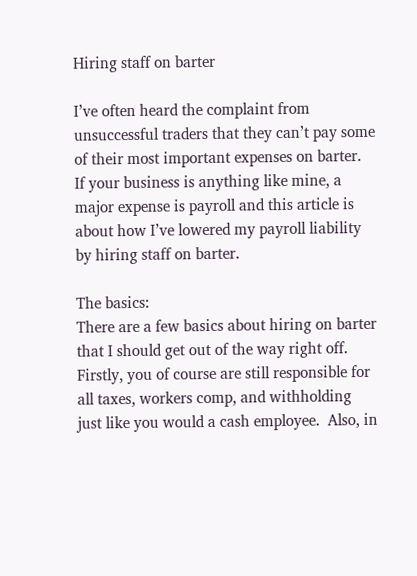Hiring staff on barter

I’ve often heard the complaint from unsuccessful traders that they can’t pay some of their most important expenses on barter.  If your business is anything like mine, a major expense is payroll and this article is about how I’ve lowered my payroll liability by hiring staff on barter.

The basics:
There are a few basics about hiring on barter that I should get out of the way right off.  Firstly, you of course are still responsible for all taxes, workers comp, and withholding just like you would a cash employee.  Also, in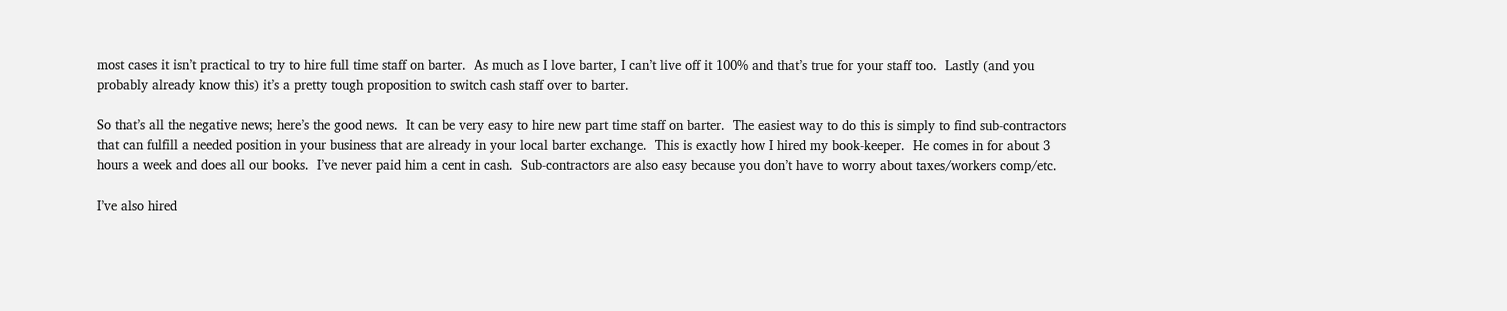most cases it isn’t practical to try to hire full time staff on barter.  As much as I love barter, I can’t live off it 100% and that’s true for your staff too.  Lastly (and you probably already know this) it’s a pretty tough proposition to switch cash staff over to barter.

So that’s all the negative news; here’s the good news.  It can be very easy to hire new part time staff on barter.  The easiest way to do this is simply to find sub-contractors that can fulfill a needed position in your business that are already in your local barter exchange.  This is exactly how I hired my book-keeper.  He comes in for about 3 hours a week and does all our books.  I’ve never paid him a cent in cash.  Sub-contractors are also easy because you don’t have to worry about taxes/workers comp/etc.

I’ve also hired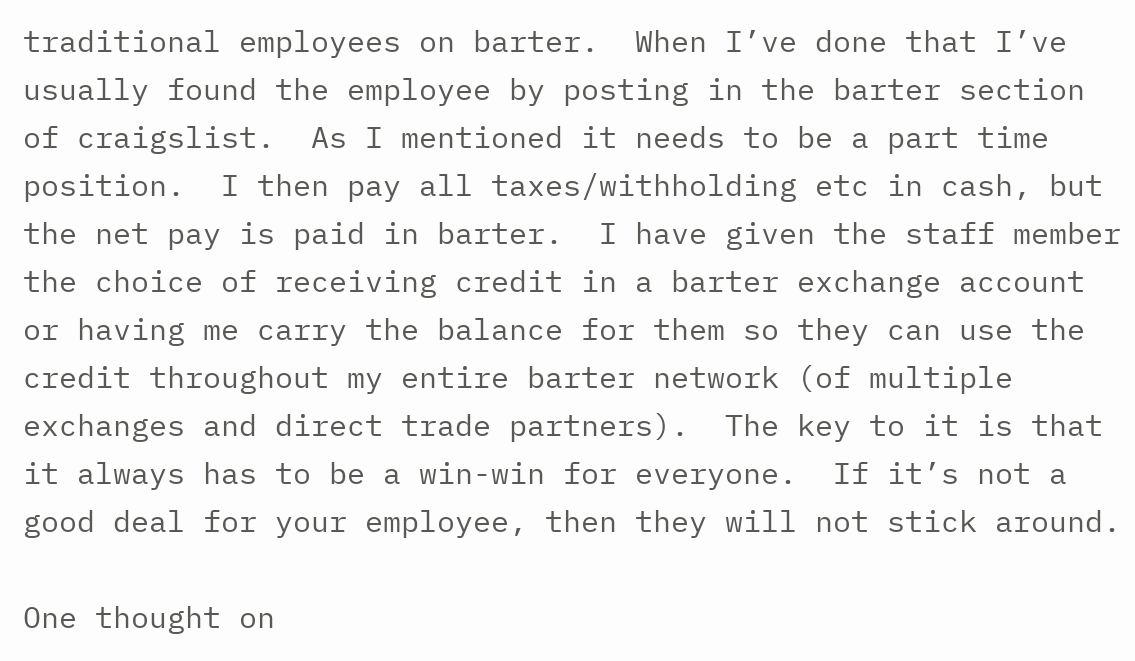traditional employees on barter.  When I’ve done that I’ve usually found the employee by posting in the barter section of craigslist.  As I mentioned it needs to be a part time position.  I then pay all taxes/withholding etc in cash, but the net pay is paid in barter.  I have given the staff member the choice of receiving credit in a barter exchange account or having me carry the balance for them so they can use the credit throughout my entire barter network (of multiple exchanges and direct trade partners).  The key to it is that it always has to be a win-win for everyone.  If it’s not a good deal for your employee, then they will not stick around.

One thought on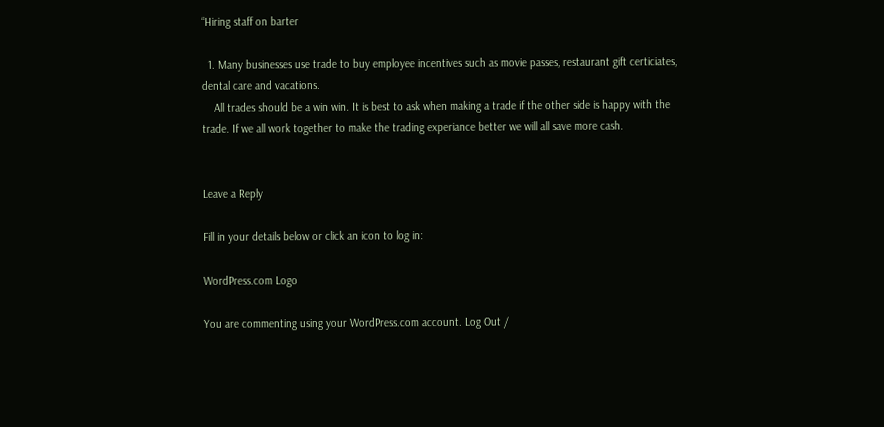“Hiring staff on barter

  1. Many businesses use trade to buy employee incentives such as movie passes, restaurant gift certiciates, dental care and vacations.
    All trades should be a win win. It is best to ask when making a trade if the other side is happy with the trade. If we all work together to make the trading experiance better we will all save more cash.


Leave a Reply

Fill in your details below or click an icon to log in:

WordPress.com Logo

You are commenting using your WordPress.com account. Log Out /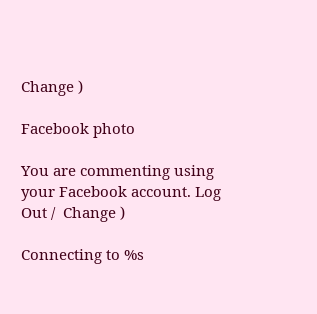Change )

Facebook photo

You are commenting using your Facebook account. Log Out /  Change )

Connecting to %s